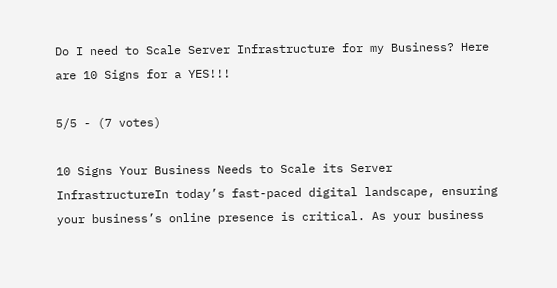Do I need to Scale Server Infrastructure for my Business? Here are 10 Signs for a YES!!!

5/5 - (7 votes)

10 Signs Your Business Needs to Scale its Server InfrastructureIn today’s fast-paced digital landscape, ensuring your business’s online presence is critical. As your business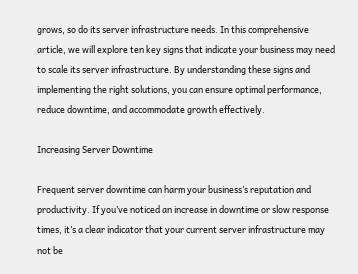grows, so do its server infrastructure needs. In this comprehensive article, we will explore ten key signs that indicate your business may need to scale its server infrastructure. By understanding these signs and implementing the right solutions, you can ensure optimal performance, reduce downtime, and accommodate growth effectively.

Increasing Server Downtime

Frequent server downtime can harm your business’s reputation and productivity. If you’ve noticed an increase in downtime or slow response times, it’s a clear indicator that your current server infrastructure may not be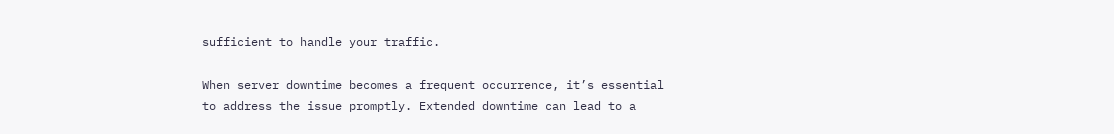sufficient to handle your traffic.

When server downtime becomes a frequent occurrence, it’s essential to address the issue promptly. Extended downtime can lead to a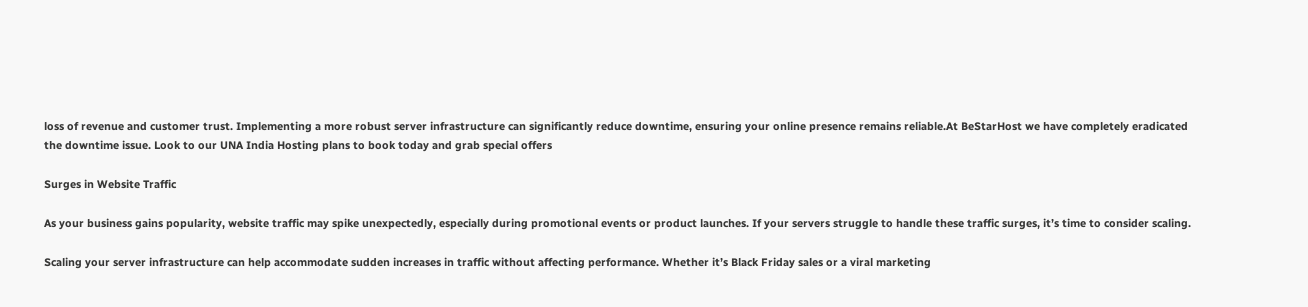loss of revenue and customer trust. Implementing a more robust server infrastructure can significantly reduce downtime, ensuring your online presence remains reliable.At BeStarHost we have completely eradicated the downtime issue. Look to our UNA India Hosting plans to book today and grab special offers

Surges in Website Traffic

As your business gains popularity, website traffic may spike unexpectedly, especially during promotional events or product launches. If your servers struggle to handle these traffic surges, it’s time to consider scaling.

Scaling your server infrastructure can help accommodate sudden increases in traffic without affecting performance. Whether it’s Black Friday sales or a viral marketing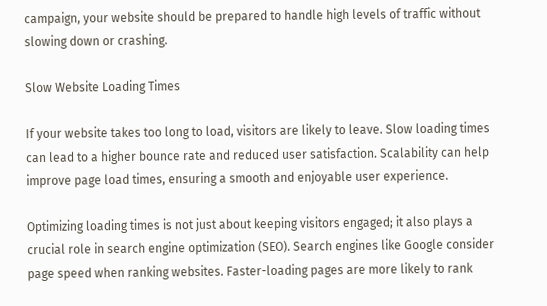campaign, your website should be prepared to handle high levels of traffic without slowing down or crashing.

Slow Website Loading Times

If your website takes too long to load, visitors are likely to leave. Slow loading times can lead to a higher bounce rate and reduced user satisfaction. Scalability can help improve page load times, ensuring a smooth and enjoyable user experience.

Optimizing loading times is not just about keeping visitors engaged; it also plays a crucial role in search engine optimization (SEO). Search engines like Google consider page speed when ranking websites. Faster-loading pages are more likely to rank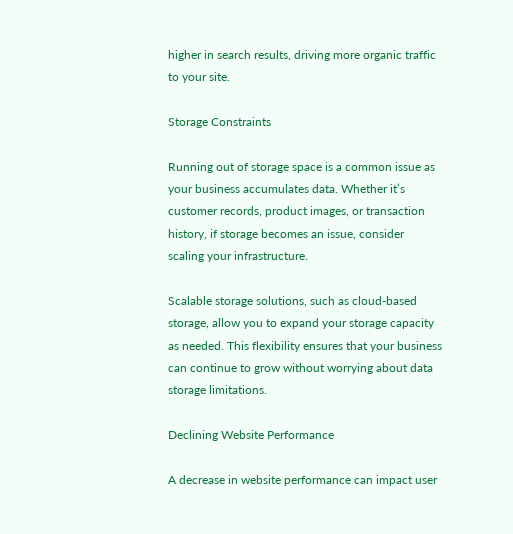higher in search results, driving more organic traffic to your site.

Storage Constraints

Running out of storage space is a common issue as your business accumulates data. Whether it’s customer records, product images, or transaction history, if storage becomes an issue, consider scaling your infrastructure.

Scalable storage solutions, such as cloud-based storage, allow you to expand your storage capacity as needed. This flexibility ensures that your business can continue to grow without worrying about data storage limitations.

Declining Website Performance

A decrease in website performance can impact user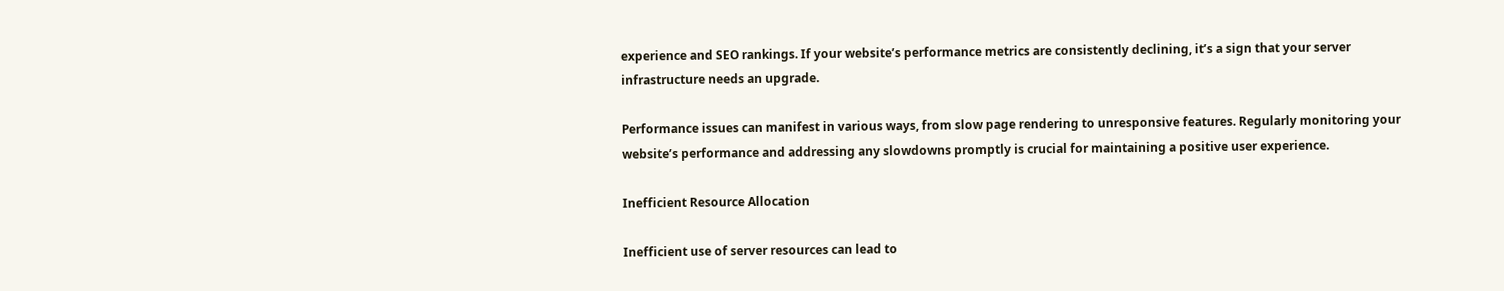experience and SEO rankings. If your website’s performance metrics are consistently declining, it’s a sign that your server infrastructure needs an upgrade.

Performance issues can manifest in various ways, from slow page rendering to unresponsive features. Regularly monitoring your website’s performance and addressing any slowdowns promptly is crucial for maintaining a positive user experience.

Inefficient Resource Allocation

Inefficient use of server resources can lead to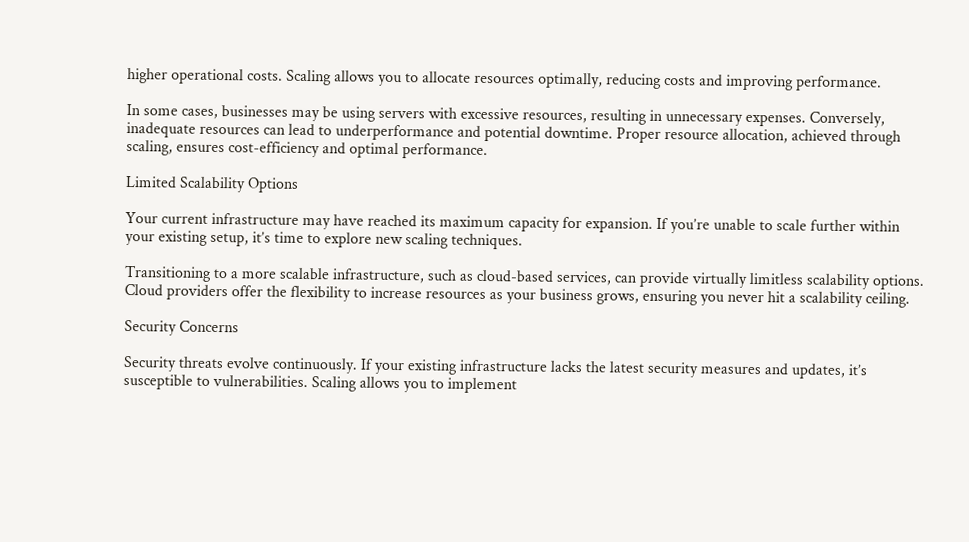higher operational costs. Scaling allows you to allocate resources optimally, reducing costs and improving performance.

In some cases, businesses may be using servers with excessive resources, resulting in unnecessary expenses. Conversely, inadequate resources can lead to underperformance and potential downtime. Proper resource allocation, achieved through scaling, ensures cost-efficiency and optimal performance.

Limited Scalability Options

Your current infrastructure may have reached its maximum capacity for expansion. If you’re unable to scale further within your existing setup, it’s time to explore new scaling techniques.

Transitioning to a more scalable infrastructure, such as cloud-based services, can provide virtually limitless scalability options. Cloud providers offer the flexibility to increase resources as your business grows, ensuring you never hit a scalability ceiling.

Security Concerns

Security threats evolve continuously. If your existing infrastructure lacks the latest security measures and updates, it’s susceptible to vulnerabilities. Scaling allows you to implement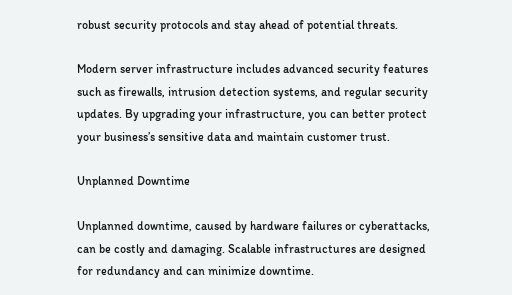robust security protocols and stay ahead of potential threats.

Modern server infrastructure includes advanced security features such as firewalls, intrusion detection systems, and regular security updates. By upgrading your infrastructure, you can better protect your business’s sensitive data and maintain customer trust.

Unplanned Downtime

Unplanned downtime, caused by hardware failures or cyberattacks, can be costly and damaging. Scalable infrastructures are designed for redundancy and can minimize downtime.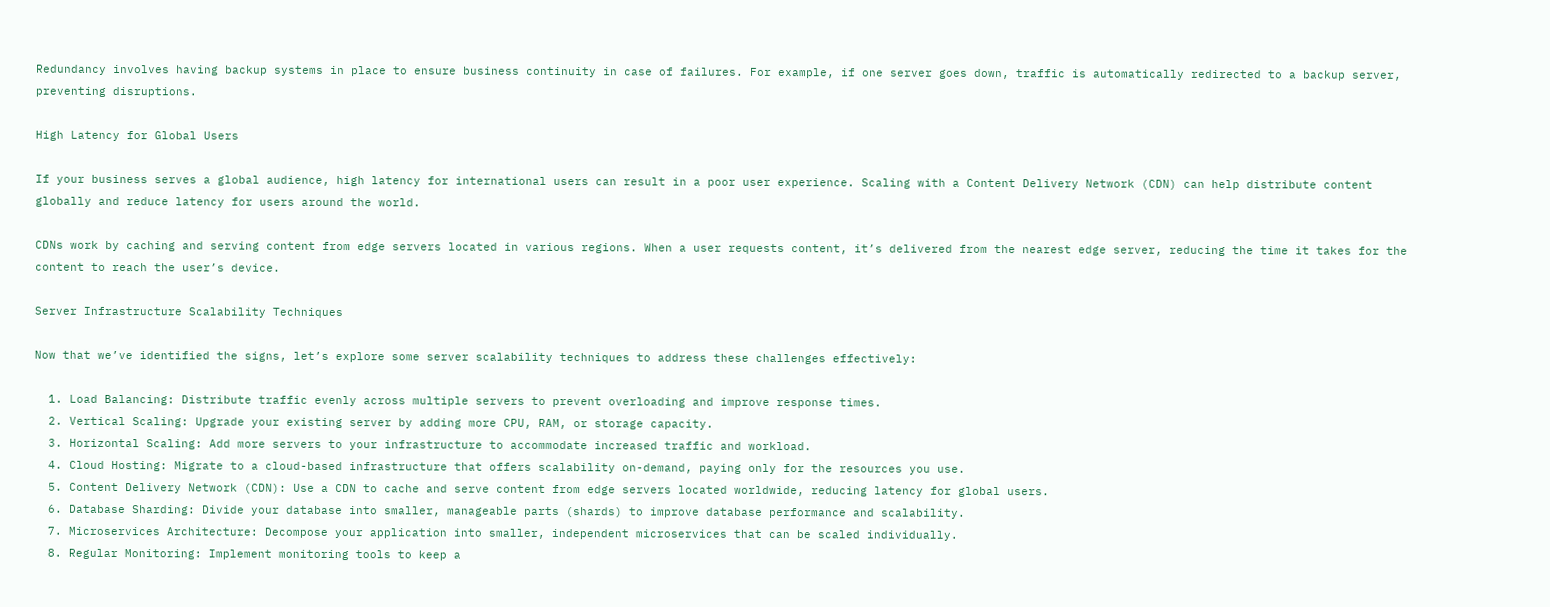Redundancy involves having backup systems in place to ensure business continuity in case of failures. For example, if one server goes down, traffic is automatically redirected to a backup server, preventing disruptions.

High Latency for Global Users

If your business serves a global audience, high latency for international users can result in a poor user experience. Scaling with a Content Delivery Network (CDN) can help distribute content globally and reduce latency for users around the world.

CDNs work by caching and serving content from edge servers located in various regions. When a user requests content, it’s delivered from the nearest edge server, reducing the time it takes for the content to reach the user’s device.

Server Infrastructure Scalability Techniques

Now that we’ve identified the signs, let’s explore some server scalability techniques to address these challenges effectively:

  1. Load Balancing: Distribute traffic evenly across multiple servers to prevent overloading and improve response times.
  2. Vertical Scaling: Upgrade your existing server by adding more CPU, RAM, or storage capacity.
  3. Horizontal Scaling: Add more servers to your infrastructure to accommodate increased traffic and workload.
  4. Cloud Hosting: Migrate to a cloud-based infrastructure that offers scalability on-demand, paying only for the resources you use.
  5. Content Delivery Network (CDN): Use a CDN to cache and serve content from edge servers located worldwide, reducing latency for global users.
  6. Database Sharding: Divide your database into smaller, manageable parts (shards) to improve database performance and scalability.
  7. Microservices Architecture: Decompose your application into smaller, independent microservices that can be scaled individually.
  8. Regular Monitoring: Implement monitoring tools to keep a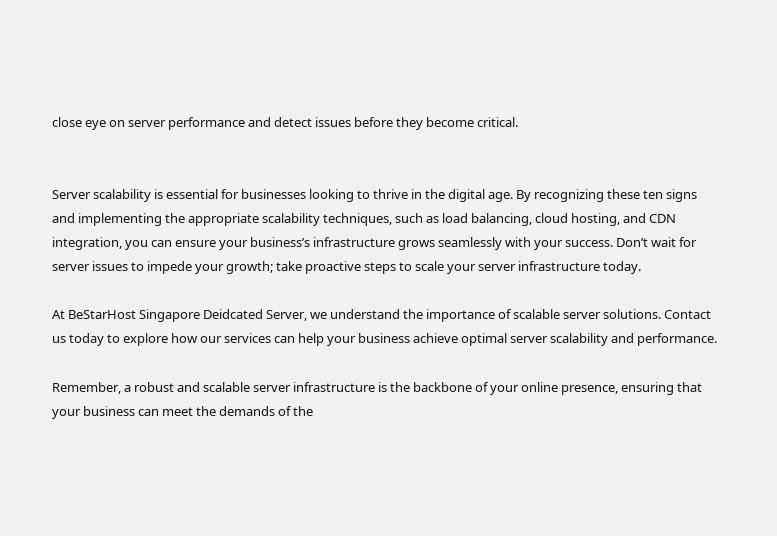close eye on server performance and detect issues before they become critical.


Server scalability is essential for businesses looking to thrive in the digital age. By recognizing these ten signs and implementing the appropriate scalability techniques, such as load balancing, cloud hosting, and CDN integration, you can ensure your business’s infrastructure grows seamlessly with your success. Don’t wait for server issues to impede your growth; take proactive steps to scale your server infrastructure today.

At BeStarHost Singapore Deidcated Server, we understand the importance of scalable server solutions. Contact us today to explore how our services can help your business achieve optimal server scalability and performance.

Remember, a robust and scalable server infrastructure is the backbone of your online presence, ensuring that your business can meet the demands of the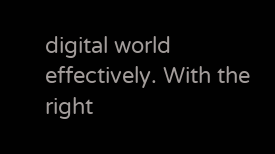digital world effectively. With the right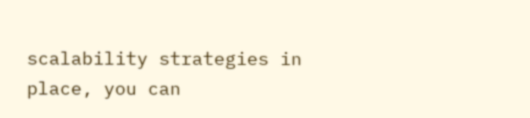scalability strategies in place, you can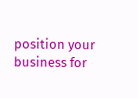position your business for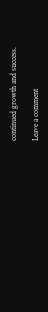continued growth and success.

Leave a comment